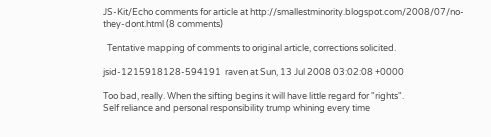JS-Kit/Echo comments for article at http://smallestminority.blogspot.com/2008/07/no-they-dont.html (8 comments)

  Tentative mapping of comments to original article, corrections solicited.

jsid-1215918128-594191  raven at Sun, 13 Jul 2008 03:02:08 +0000

Too bad, really. When the sifting begins it will have little regard for "rights".
Self reliance and personal responsibility trump whining every time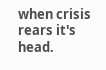when crisis rears it's head.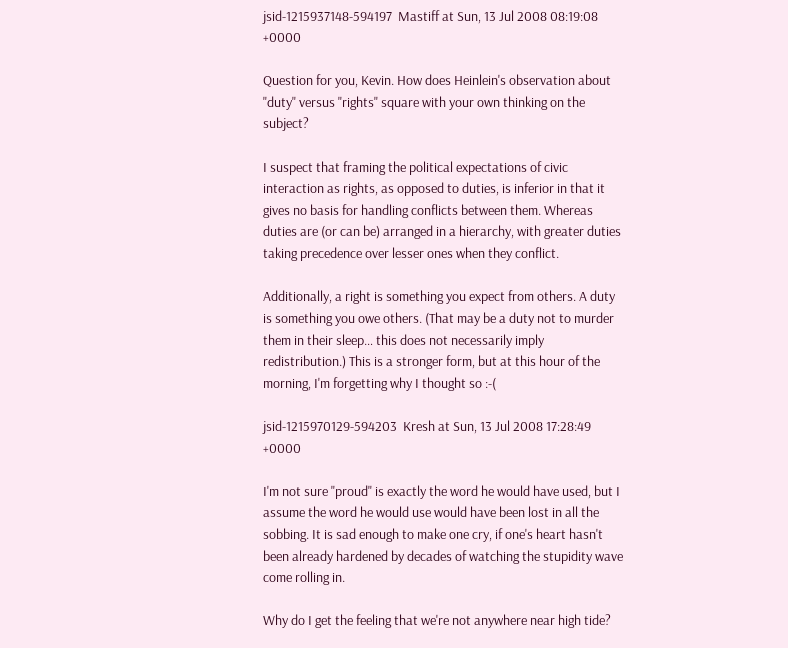jsid-1215937148-594197  Mastiff at Sun, 13 Jul 2008 08:19:08 +0000

Question for you, Kevin. How does Heinlein's observation about "duty" versus "rights" square with your own thinking on the subject?

I suspect that framing the political expectations of civic interaction as rights, as opposed to duties, is inferior in that it gives no basis for handling conflicts between them. Whereas duties are (or can be) arranged in a hierarchy, with greater duties taking precedence over lesser ones when they conflict.

Additionally, a right is something you expect from others. A duty is something you owe others. (That may be a duty not to murder them in their sleep… this does not necessarily imply redistribution.) This is a stronger form, but at this hour of the morning, I'm forgetting why I thought so :-(

jsid-1215970129-594203  Kresh at Sun, 13 Jul 2008 17:28:49 +0000

I'm not sure "proud" is exactly the word he would have used, but I assume the word he would use would have been lost in all the sobbing. It is sad enough to make one cry, if one's heart hasn't been already hardened by decades of watching the stupidity wave come rolling in.

Why do I get the feeling that we're not anywhere near high tide?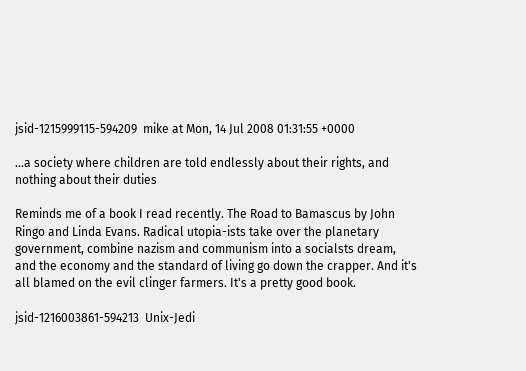jsid-1215999115-594209  mike at Mon, 14 Jul 2008 01:31:55 +0000

...a society where children are told endlessly about their rights, and nothing about their duties

Reminds me of a book I read recently. The Road to Bamascus by John Ringo and Linda Evans. Radical utopia-ists take over the planetary government, combine nazism and communism into a socialsts dream, and the economy and the standard of living go down the crapper. And it's all blamed on the evil clinger farmers. It's a pretty good book.

jsid-1216003861-594213  Unix-Jedi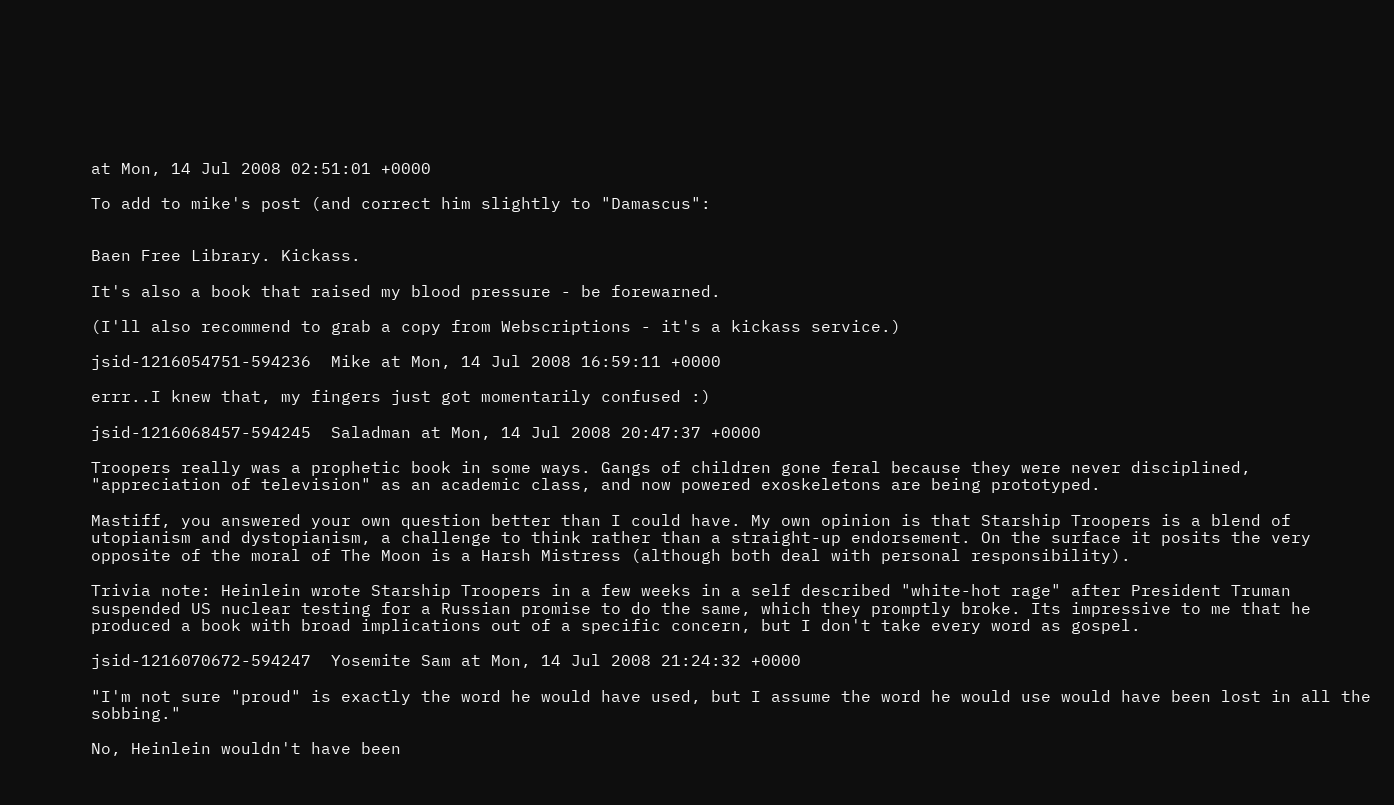at Mon, 14 Jul 2008 02:51:01 +0000

To add to mike's post (and correct him slightly to "Damascus":


Baen Free Library. Kickass.

It's also a book that raised my blood pressure - be forewarned.

(I'll also recommend to grab a copy from Webscriptions - it's a kickass service.)

jsid-1216054751-594236  Mike at Mon, 14 Jul 2008 16:59:11 +0000

errr..I knew that, my fingers just got momentarily confused :)

jsid-1216068457-594245  Saladman at Mon, 14 Jul 2008 20:47:37 +0000

Troopers really was a prophetic book in some ways. Gangs of children gone feral because they were never disciplined, "appreciation of television" as an academic class, and now powered exoskeletons are being prototyped.

Mastiff, you answered your own question better than I could have. My own opinion is that Starship Troopers is a blend of utopianism and dystopianism, a challenge to think rather than a straight-up endorsement. On the surface it posits the very opposite of the moral of The Moon is a Harsh Mistress (although both deal with personal responsibility).

Trivia note: Heinlein wrote Starship Troopers in a few weeks in a self described "white-hot rage" after President Truman suspended US nuclear testing for a Russian promise to do the same, which they promptly broke. Its impressive to me that he produced a book with broad implications out of a specific concern, but I don't take every word as gospel.

jsid-1216070672-594247  Yosemite Sam at Mon, 14 Jul 2008 21:24:32 +0000

"I'm not sure "proud" is exactly the word he would have used, but I assume the word he would use would have been lost in all the sobbing."

No, Heinlein wouldn't have been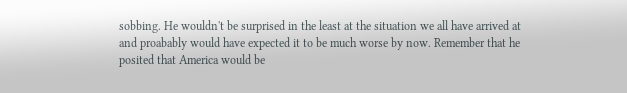sobbing. He wouldn't be surprised in the least at the situation we all have arrived at and proabably would have expected it to be much worse by now. Remember that he posited that America would be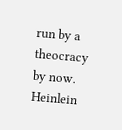run by a theocracy by now. Heinlein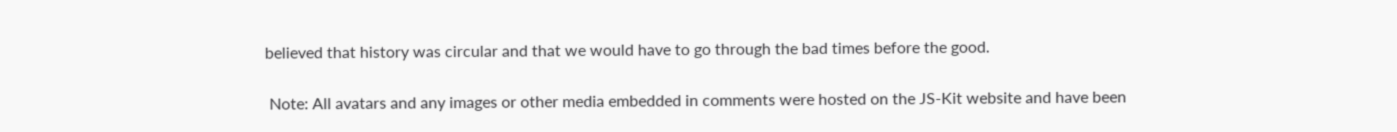believed that history was circular and that we would have to go through the bad times before the good.

 Note: All avatars and any images or other media embedded in comments were hosted on the JS-Kit website and have been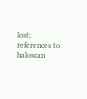lost; references to haloscan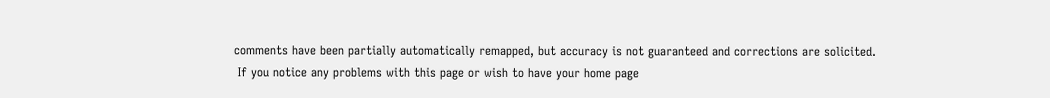comments have been partially automatically remapped, but accuracy is not guaranteed and corrections are solicited.
 If you notice any problems with this page or wish to have your home page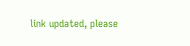link updated, please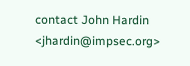contact John Hardin <jhardin@impsec.org>